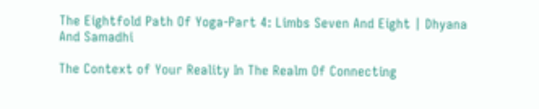The Eightfold Path Of Yoga-Part 4: Limbs Seven And Eight | Dhyana And Samadhi

The Context of Your Reality In The Realm Of Connecting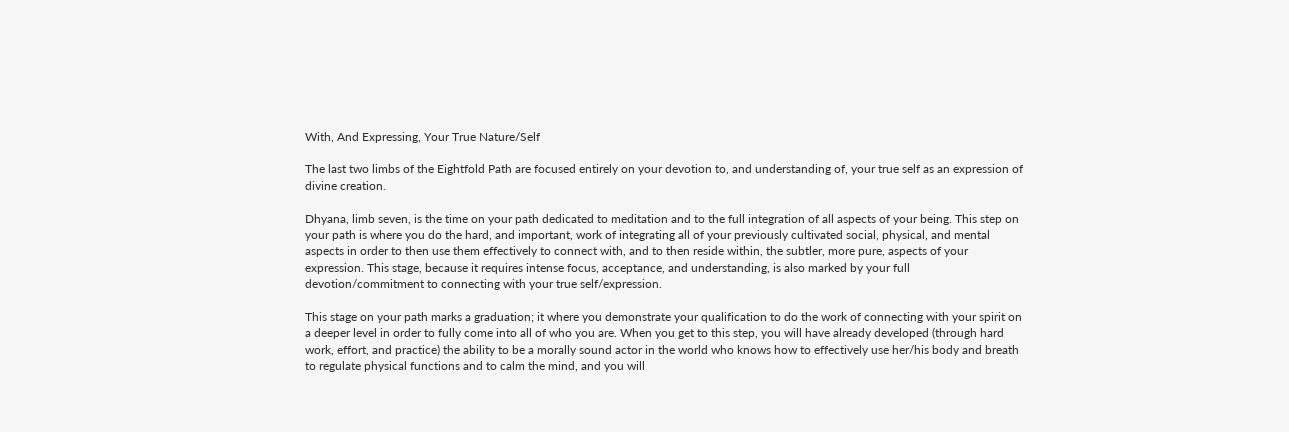With, And Expressing, Your True Nature/Self

The last two limbs of the Eightfold Path are focused entirely on your devotion to, and understanding of, your true self as an expression of divine creation.

Dhyana, limb seven, is the time on your path dedicated to meditation and to the full integration of all aspects of your being. This step on your path is where you do the hard, and important, work of integrating all of your previously cultivated social, physical, and mental aspects in order to then use them effectively to connect with, and to then reside within, the subtler, more pure, aspects of your expression. This stage, because it requires intense focus, acceptance, and understanding, is also marked by your full devotion/commitment to connecting with your true self/expression.

This stage on your path marks a graduation; it where you demonstrate your qualification to do the work of connecting with your spirit on a deeper level in order to fully come into all of who you are. When you get to this step, you will have already developed (through hard work, effort, and practice) the ability to be a morally sound actor in the world who knows how to effectively use her/his body and breath to regulate physical functions and to calm the mind, and you will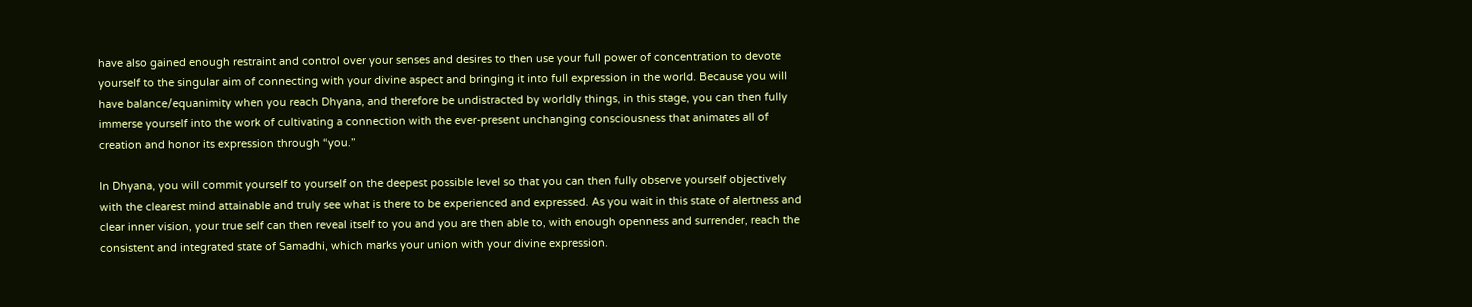have also gained enough restraint and control over your senses and desires to then use your full power of concentration to devote yourself to the singular aim of connecting with your divine aspect and bringing it into full expression in the world. Because you will have balance/equanimity when you reach Dhyana, and therefore be undistracted by worldly things, in this stage, you can then fully immerse yourself into the work of cultivating a connection with the ever-present unchanging consciousness that animates all of creation and honor its expression through “you.”

In Dhyana, you will commit yourself to yourself on the deepest possible level so that you can then fully observe yourself objectively with the clearest mind attainable and truly see what is there to be experienced and expressed. As you wait in this state of alertness and clear inner vision, your true self can then reveal itself to you and you are then able to, with enough openness and surrender, reach the consistent and integrated state of Samadhi, which marks your union with your divine expression.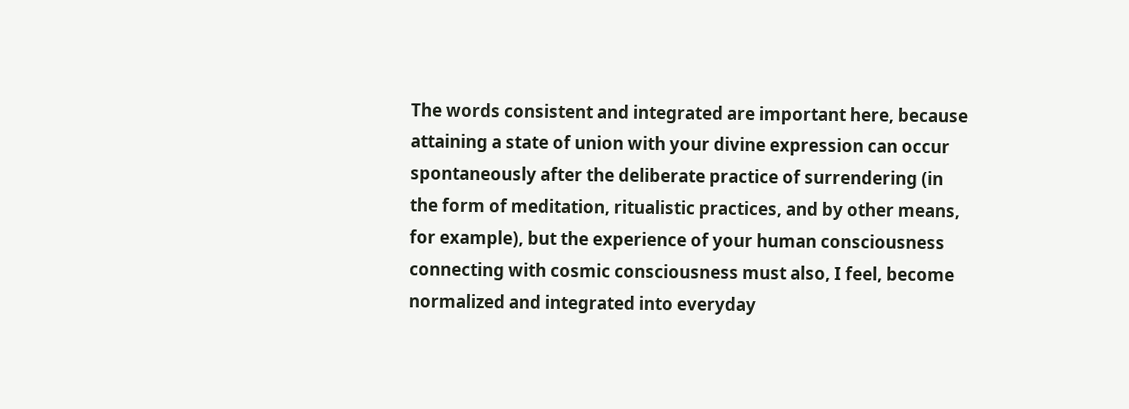The words consistent and integrated are important here, because attaining a state of union with your divine expression can occur spontaneously after the deliberate practice of surrendering (in the form of meditation, ritualistic practices, and by other means, for example), but the experience of your human consciousness connecting with cosmic consciousness must also, I feel, become normalized and integrated into everyday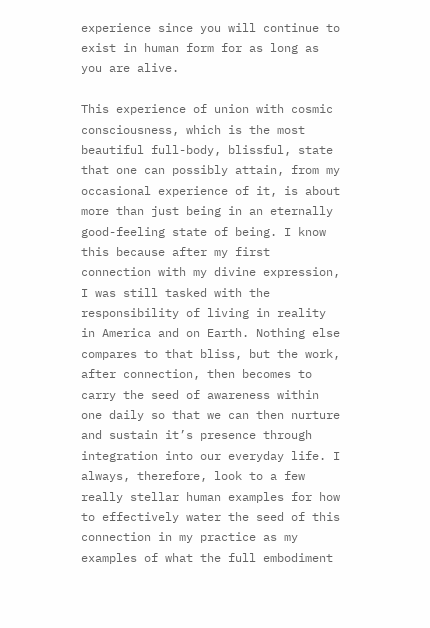experience since you will continue to exist in human form for as long as you are alive.

This experience of union with cosmic consciousness, which is the most beautiful full-body, blissful, state that one can possibly attain, from my occasional experience of it, is about more than just being in an eternally good-feeling state of being. I know this because after my first connection with my divine expression, I was still tasked with the responsibility of living in reality in America and on Earth. Nothing else compares to that bliss, but the work, after connection, then becomes to carry the seed of awareness within one daily so that we can then nurture and sustain it’s presence through integration into our everyday life. I always, therefore, look to a few really stellar human examples for how to effectively water the seed of this connection in my practice as my examples of what the full embodiment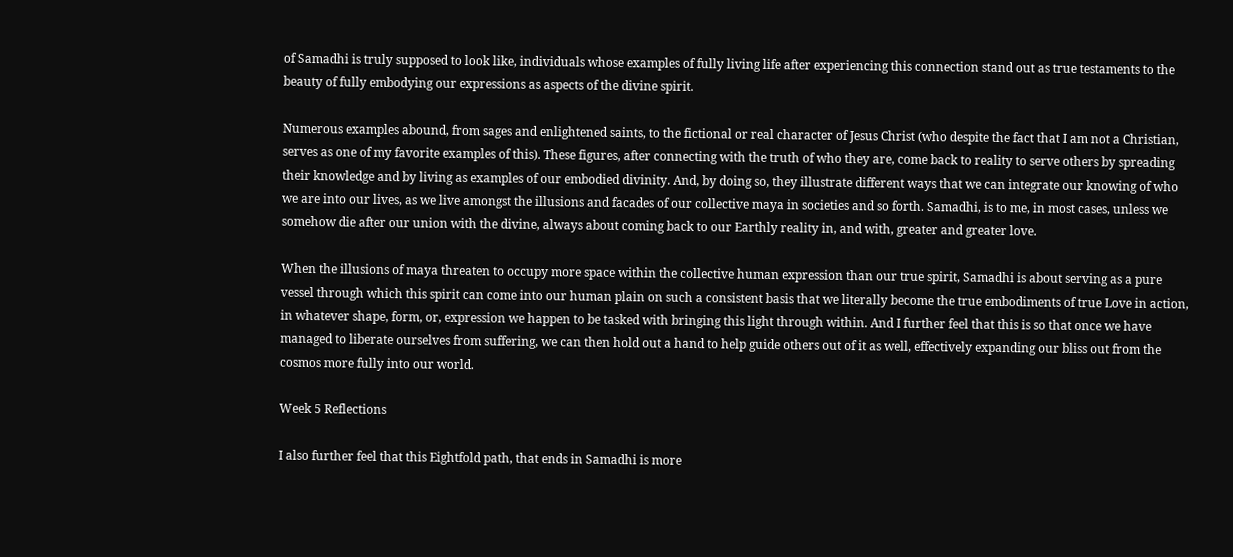of Samadhi is truly supposed to look like, individuals whose examples of fully living life after experiencing this connection stand out as true testaments to the beauty of fully embodying our expressions as aspects of the divine spirit.

Numerous examples abound, from sages and enlightened saints, to the fictional or real character of Jesus Christ (who despite the fact that I am not a Christian, serves as one of my favorite examples of this). These figures, after connecting with the truth of who they are, come back to reality to serve others by spreading their knowledge and by living as examples of our embodied divinity. And, by doing so, they illustrate different ways that we can integrate our knowing of who we are into our lives, as we live amongst the illusions and facades of our collective maya in societies and so forth. Samadhi, is to me, in most cases, unless we somehow die after our union with the divine, always about coming back to our Earthly reality in, and with, greater and greater love.

When the illusions of maya threaten to occupy more space within the collective human expression than our true spirit, Samadhi is about serving as a pure vessel through which this spirit can come into our human plain on such a consistent basis that we literally become the true embodiments of true Love in action, in whatever shape, form, or, expression we happen to be tasked with bringing this light through within. And I further feel that this is so that once we have managed to liberate ourselves from suffering, we can then hold out a hand to help guide others out of it as well, effectively expanding our bliss out from the cosmos more fully into our world.

Week 5 Reflections

I also further feel that this Eightfold path, that ends in Samadhi is more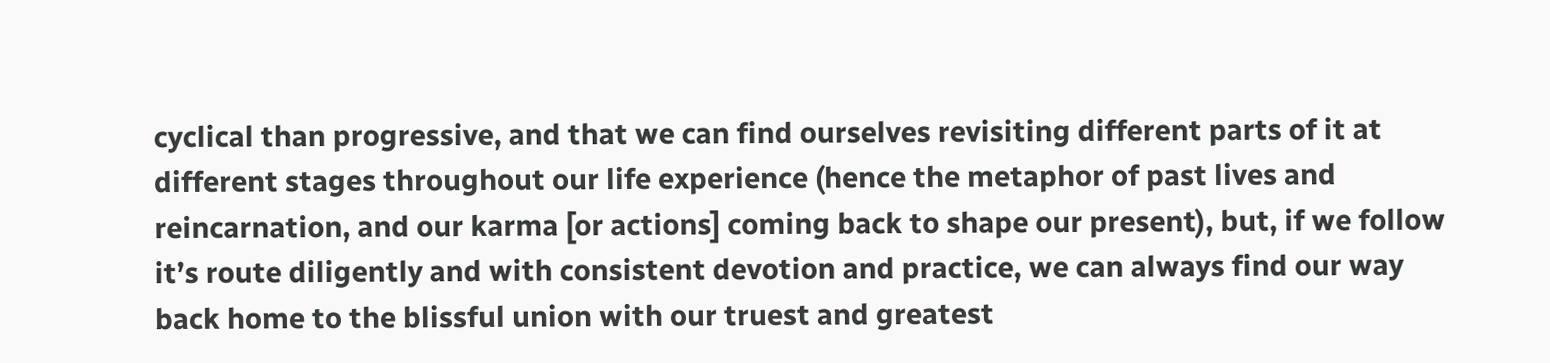cyclical than progressive, and that we can find ourselves revisiting different parts of it at different stages throughout our life experience (hence the metaphor of past lives and reincarnation, and our karma [or actions] coming back to shape our present), but, if we follow it’s route diligently and with consistent devotion and practice, we can always find our way back home to the blissful union with our truest and greatest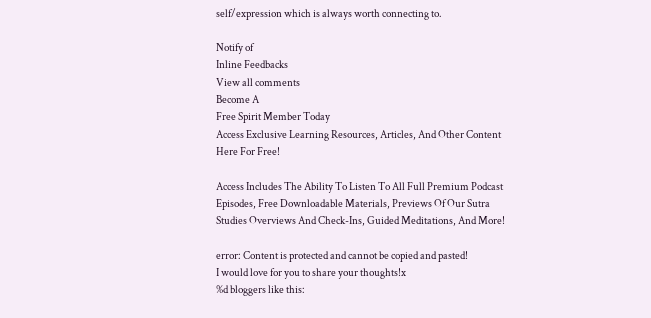self/expression which is always worth connecting to.

Notify of
Inline Feedbacks
View all comments
Become A
Free Spirit Member Today
Access Exclusive Learning Resources, Articles, And Other Content
Here For Free!

Access Includes The Ability To Listen To All Full Premium Podcast Episodes, Free Downloadable Materials, Previews Of Our Sutra Studies Overviews And Check-Ins, Guided Meditations, And More!

error: Content is protected and cannot be copied and pasted!
I would love for you to share your thoughts!x
%d bloggers like this: